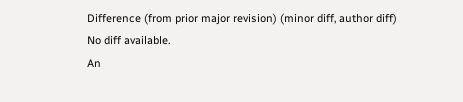Difference (from prior major revision) (minor diff, author diff)
No diff available.
An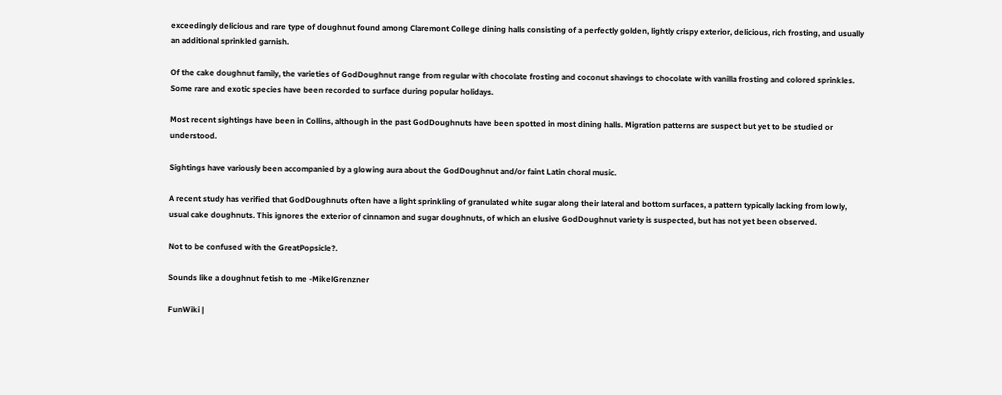exceedingly delicious and rare type of doughnut found among Claremont College dining halls consisting of a perfectly golden, lightly crispy exterior, delicious, rich frosting, and usually an additional sprinkled garnish.

Of the cake doughnut family, the varieties of GodDoughnut range from regular with chocolate frosting and coconut shavings to chocolate with vanilla frosting and colored sprinkles. Some rare and exotic species have been recorded to surface during popular holidays.

Most recent sightings have been in Collins, although in the past GodDoughnuts have been spotted in most dining halls. Migration patterns are suspect but yet to be studied or understood.

Sightings have variously been accompanied by a glowing aura about the GodDoughnut and/or faint Latin choral music.

A recent study has verified that GodDoughnuts often have a light sprinkling of granulated white sugar along their lateral and bottom surfaces, a pattern typically lacking from lowly, usual cake doughnuts. This ignores the exterior of cinnamon and sugar doughnuts, of which an elusive GodDoughnut variety is suspected, but has not yet been observed.

Not to be confused with the GreatPopsicle?.

Sounds like a doughnut fetish to me -MikelGrenzner

FunWiki |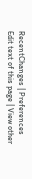RecentChanges | Preferences
Edit text of this page | View other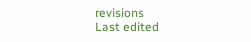revisions
Last edited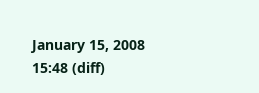January 15, 2008 15:48 (diff)